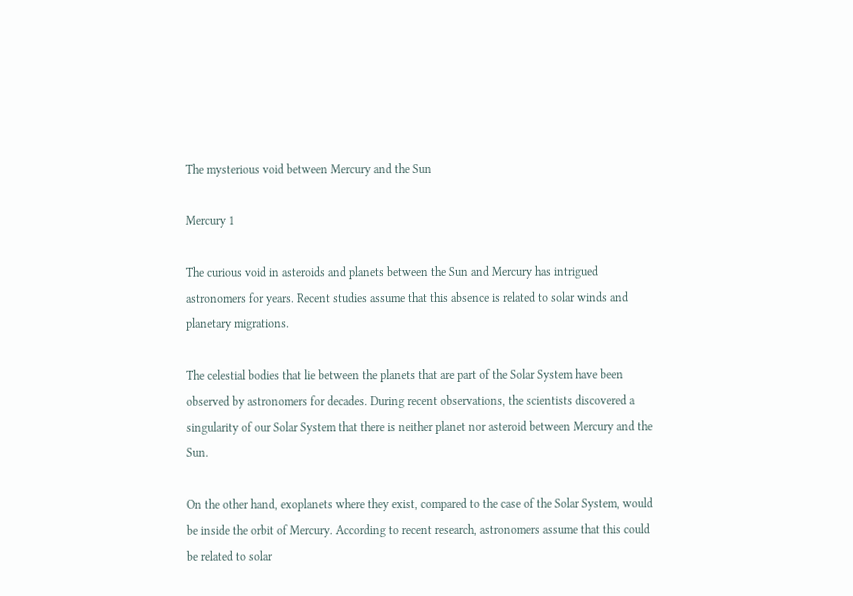The mysterious void between Mercury and the Sun

Mercury 1

The curious void in asteroids and planets between the Sun and Mercury has intrigued astronomers for years. Recent studies assume that this absence is related to solar winds and planetary migrations.

The celestial bodies that lie between the planets that are part of the Solar System have been observed by astronomers for decades. During recent observations, the scientists discovered a singularity of our Solar System that there is neither planet nor asteroid between Mercury and the Sun.

On the other hand, exoplanets where they exist, compared to the case of the Solar System, would be inside the orbit of Mercury. According to recent research, astronomers assume that this could be related to solar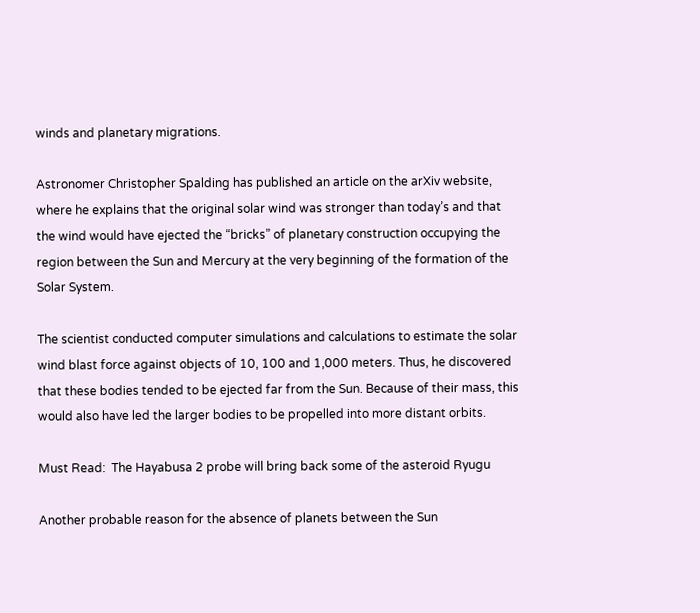winds and planetary migrations.

Astronomer Christopher Spalding has published an article on the arXiv website, where he explains that the original solar wind was stronger than today’s and that the wind would have ejected the “bricks” of planetary construction occupying the region between the Sun and Mercury at the very beginning of the formation of the Solar System.

The scientist conducted computer simulations and calculations to estimate the solar wind blast force against objects of 10, 100 and 1,000 meters. Thus, he discovered that these bodies tended to be ejected far from the Sun. Because of their mass, this would also have led the larger bodies to be propelled into more distant orbits.

Must Read:  The Hayabusa 2 probe will bring back some of the asteroid Ryugu

Another probable reason for the absence of planets between the Sun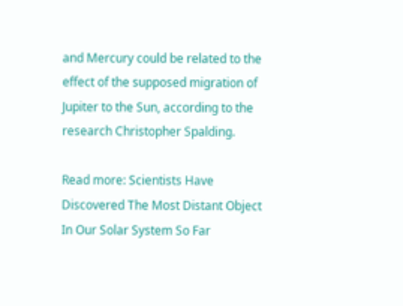and Mercury could be related to the effect of the supposed migration of Jupiter to the Sun, according to the research Christopher Spalding.

Read more: Scientists Have Discovered The Most Distant Object In Our Solar System So Far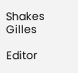Shakes Gilles

Editor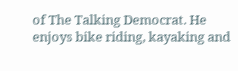of The Talking Democrat. He enjoys bike riding, kayaking and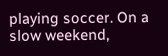playing soccer. On a slow weekend,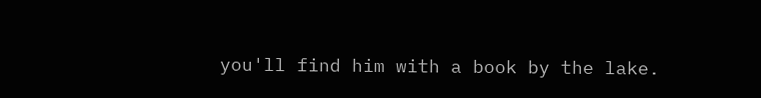you'll find him with a book by the lake.